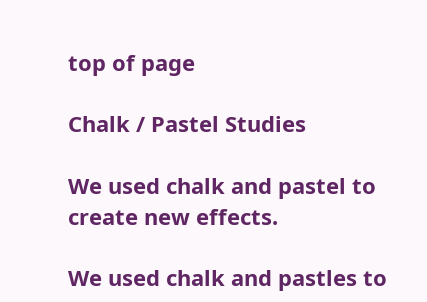top of page

Chalk / Pastel Studies

We used chalk and pastel to create new effects.

We used chalk and pastles to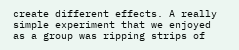create different effects. A really simple experiment that we enjoyed as a group was ripping strips of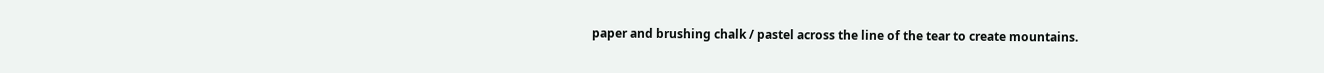paper and brushing chalk / pastel across the line of the tear to create mountains.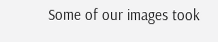Some of our images took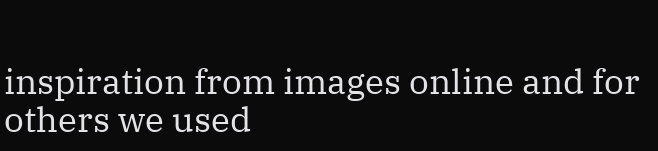inspiration from images online and for others we used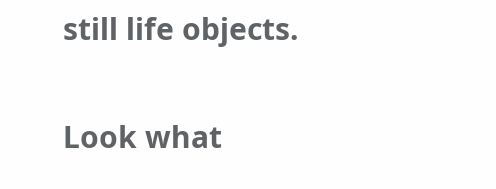still life objects.

Look what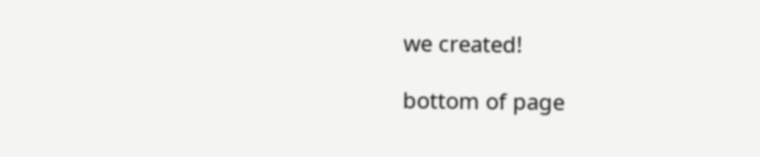we created!

bottom of page